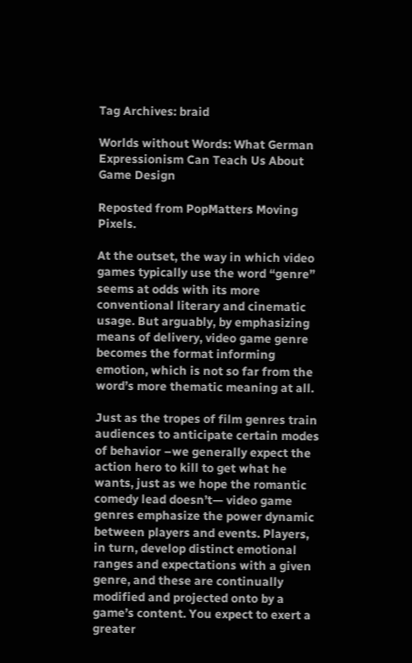Tag Archives: braid

Worlds without Words: What German Expressionism Can Teach Us About Game Design

Reposted from PopMatters Moving Pixels.

At the outset, the way in which video games typically use the word “genre” seems at odds with its more conventional literary and cinematic usage. But arguably, by emphasizing means of delivery, video game genre becomes the format informing emotion, which is not so far from the word’s more thematic meaning at all.

Just as the tropes of film genres train audiences to anticipate certain modes of behavior –we generally expect the action hero to kill to get what he wants, just as we hope the romantic comedy lead doesn’t— video game genres emphasize the power dynamic between players and events. Players, in turn, develop distinct emotional ranges and expectations with a given genre, and these are continually modified and projected onto by a game’s content. You expect to exert a greater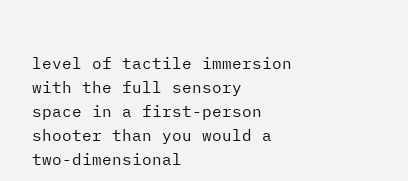level of tactile immersion with the full sensory space in a first-person shooter than you would a two-dimensional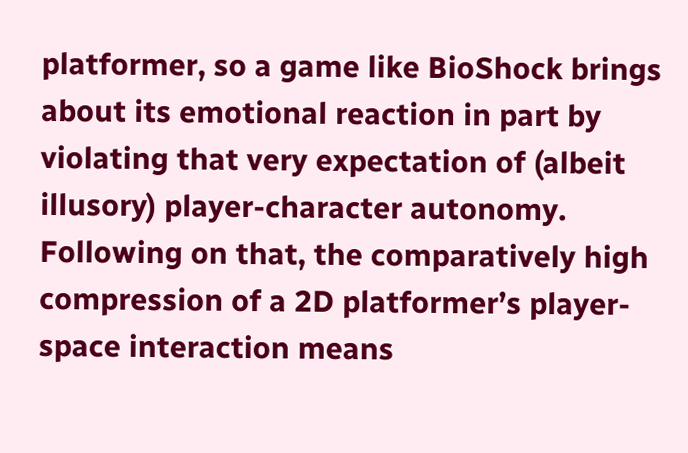platformer, so a game like BioShock brings about its emotional reaction in part by violating that very expectation of (albeit illusory) player-character autonomy. Following on that, the comparatively high compression of a 2D platformer’s player-space interaction means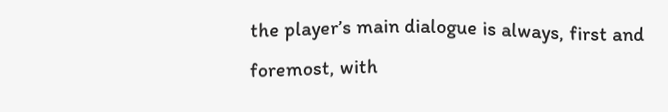the player’s main dialogue is always, first and foremost, with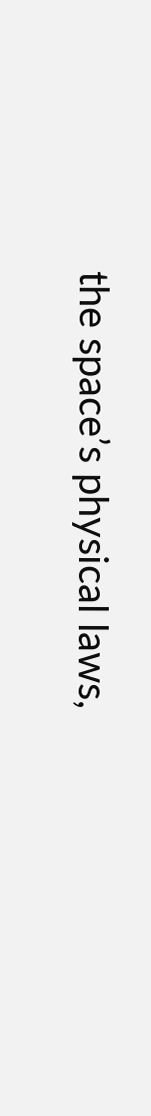the space’s physical laws,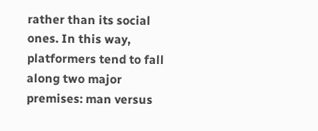rather than its social ones. In this way, platformers tend to fall along two major premises: man versus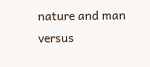nature and man versus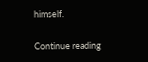himself.

Continue reading